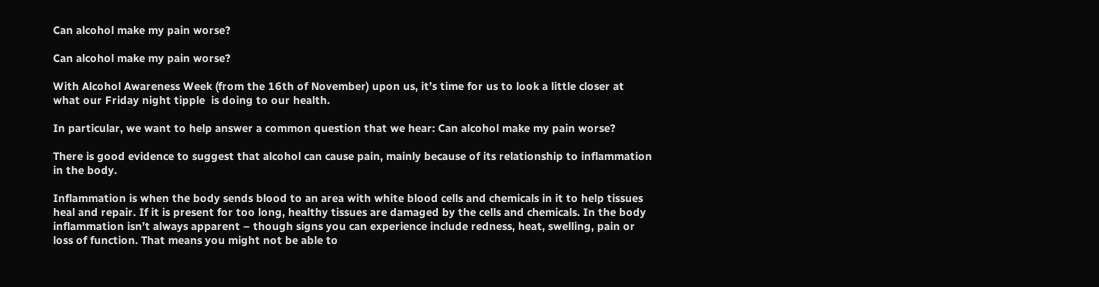Can alcohol make my pain worse?

Can alcohol make my pain worse?

With Alcohol Awareness Week (from the 16th of November) upon us, it’s time for us to look a little closer at what our Friday night tipple  is doing to our health.

In particular, we want to help answer a common question that we hear: Can alcohol make my pain worse?

There is good evidence to suggest that alcohol can cause pain, mainly because of its relationship to inflammation  in the body.

Inflammation is when the body sends blood to an area with white blood cells and chemicals in it to help tissues heal and repair. If it is present for too long, healthy tissues are damaged by the cells and chemicals. In the body inflammation isn’t always apparent – though signs you can experience include redness, heat, swelling, pain or loss of function. That means you might not be able to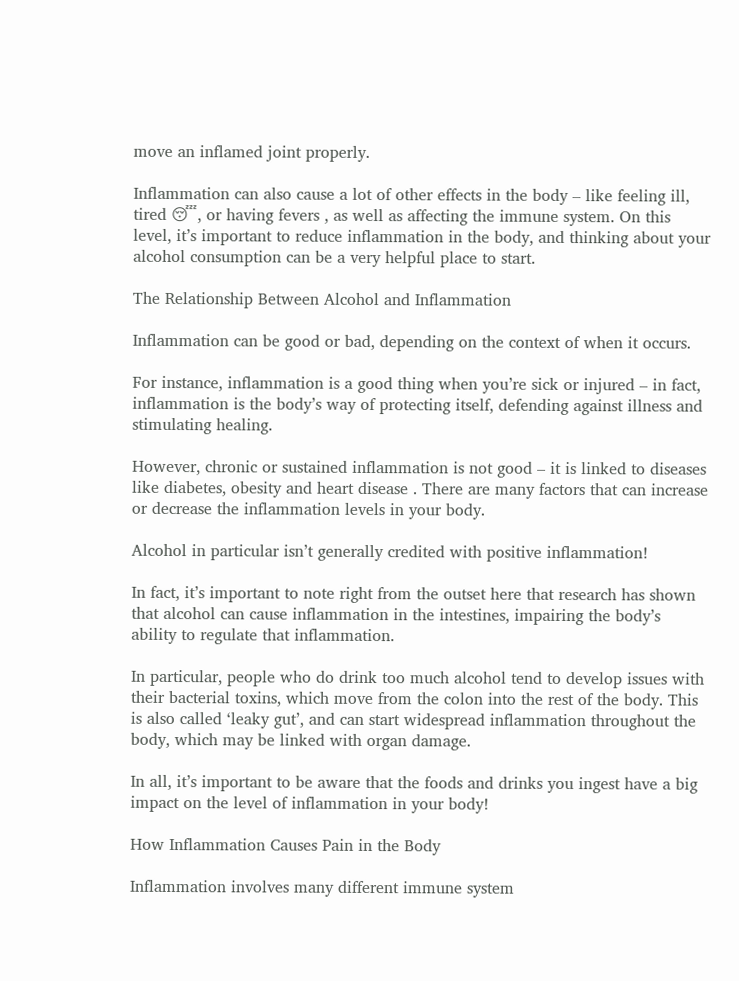move an inflamed joint properly.

Inflammation can also cause a lot of other effects in the body – like feeling ill, tired 😴, or having fevers , as well as affecting the immune system. On this level, it’s important to reduce inflammation in the body, and thinking about your alcohol consumption can be a very helpful place to start.

The Relationship Between Alcohol and Inflammation

Inflammation can be good or bad, depending on the context of when it occurs.

For instance, inflammation is a good thing when you’re sick or injured – in fact, inflammation is the body’s way of protecting itself, defending against illness and stimulating healing.

However, chronic or sustained inflammation is not good – it is linked to diseases like diabetes, obesity and heart disease . There are many factors that can increase or decrease the inflammation levels in your body.

Alcohol in particular isn’t generally credited with positive inflammation!

In fact, it’s important to note right from the outset here that research has shown that alcohol can cause inflammation in the intestines, impairing the body’s ability to regulate that inflammation.

In particular, people who do drink too much alcohol tend to develop issues with their bacterial toxins, which move from the colon into the rest of the body. This is also called ‘leaky gut’, and can start widespread inflammation throughout the body, which may be linked with organ damage.

In all, it’s important to be aware that the foods and drinks you ingest have a big impact on the level of inflammation in your body!

How Inflammation Causes Pain in the Body

Inflammation involves many different immune system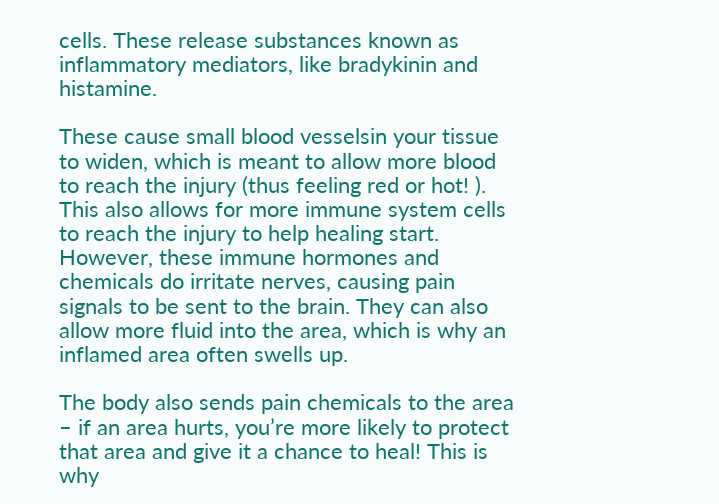cells. These release substances known as inflammatory mediators, like bradykinin and histamine.

These cause small blood vesselsin your tissue to widen, which is meant to allow more blood to reach the injury (thus feeling red or hot! ). This also allows for more immune system cells to reach the injury to help healing start. However, these immune hormones and chemicals do irritate nerves, causing pain signals to be sent to the brain. They can also allow more fluid into the area, which is why an inflamed area often swells up.

The body also sends pain chemicals to the area – if an area hurts, you’re more likely to protect that area and give it a chance to heal! This is why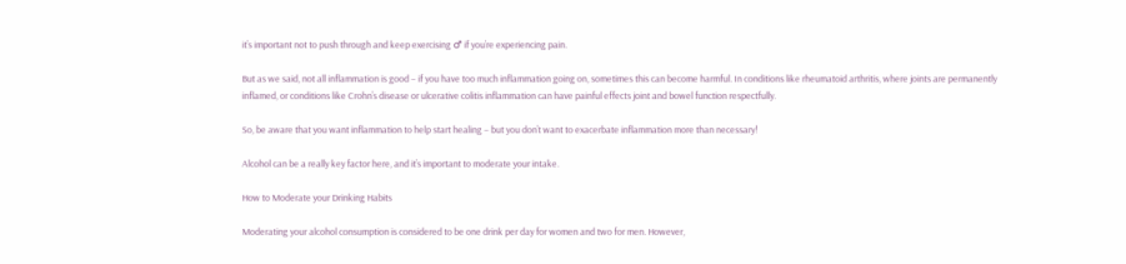it’s important not to push through and keep exercising ♂ if you’re experiencing pain.

But as we said, not all inflammation is good – if you have too much inflammation going on, sometimes this can become harmful. In conditions like rheumatoid arthritis, where joints are permanently inflamed, or conditions like Crohn’s disease or ulcerative colitis inflammation can have painful effects joint and bowel function respectfully.

So, be aware that you want inflammation to help start healing – but you don’t want to exacerbate inflammation more than necessary!

Alcohol can be a really key factor here, and it’s important to moderate your intake.

How to Moderate your Drinking Habits

Moderating your alcohol consumption is considered to be one drink per day for women and two for men. However,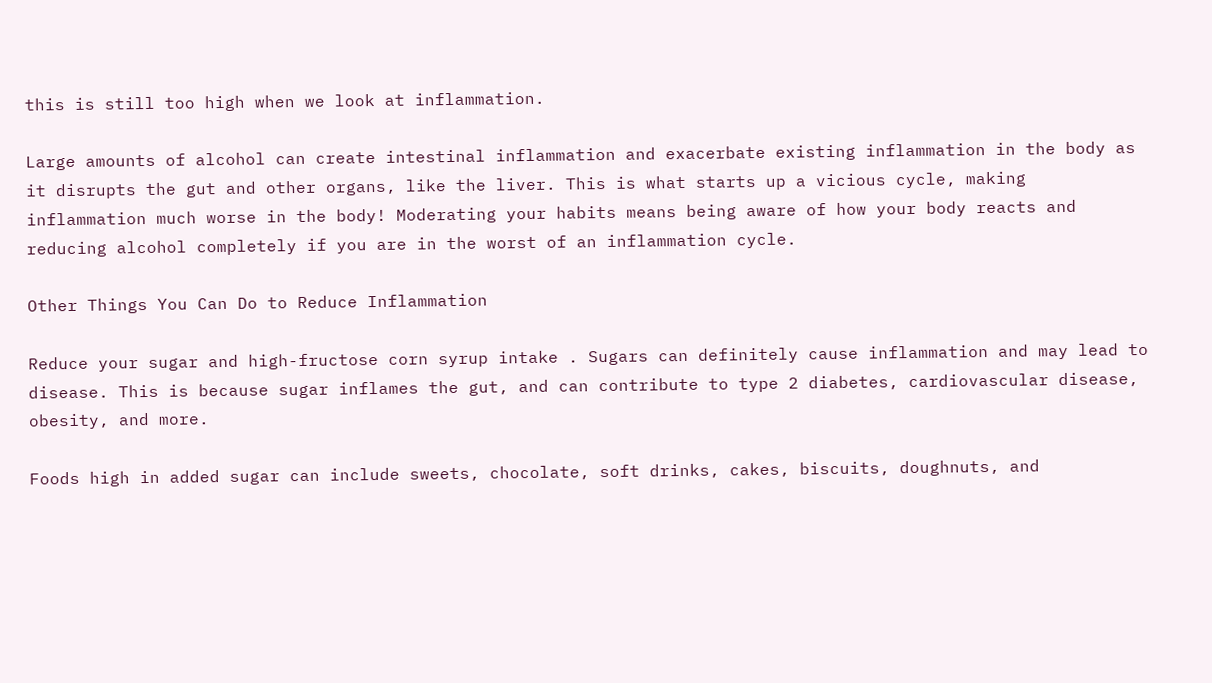this is still too high when we look at inflammation.

Large amounts of alcohol can create intestinal inflammation and exacerbate existing inflammation in the body as it disrupts the gut and other organs, like the liver. This is what starts up a vicious cycle, making inflammation much worse in the body! Moderating your habits means being aware of how your body reacts and reducing alcohol completely if you are in the worst of an inflammation cycle.

Other Things You Can Do to Reduce Inflammation

Reduce your sugar and high-fructose corn syrup intake . Sugars can definitely cause inflammation and may lead to disease. This is because sugar inflames the gut, and can contribute to type 2 diabetes, cardiovascular disease, obesity, and more.

Foods high in added sugar can include sweets, chocolate, soft drinks, cakes, biscuits, doughnuts, and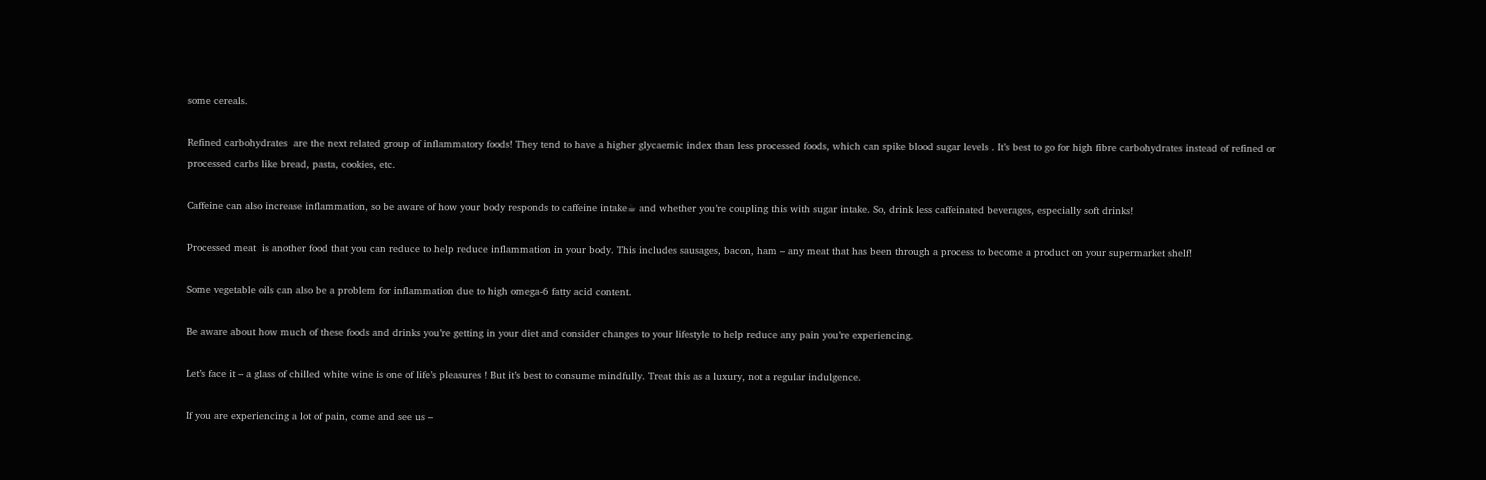some cereals.

Refined carbohydrates  are the next related group of inflammatory foods! They tend to have a higher glycaemic index than less processed foods, which can spike blood sugar levels . It’s best to go for high fibre carbohydrates instead of refined or processed carbs like bread, pasta, cookies, etc.

Caffeine can also increase inflammation, so be aware of how your body responds to caffeine intake☕ and whether you’re coupling this with sugar intake. So, drink less caffeinated beverages, especially soft drinks!

Processed meat  is another food that you can reduce to help reduce inflammation in your body. This includes sausages, bacon, ham – any meat that has been through a process to become a product on your supermarket shelf!

Some vegetable oils can also be a problem for inflammation due to high omega-6 fatty acid content.

Be aware about how much of these foods and drinks you’re getting in your diet and consider changes to your lifestyle to help reduce any pain you’re experiencing.

Let’s face it – a glass of chilled white wine is one of life’s pleasures ! But it’s best to consume mindfully. Treat this as a luxury, not a regular indulgence.

If you are experiencing a lot of pain, come and see us –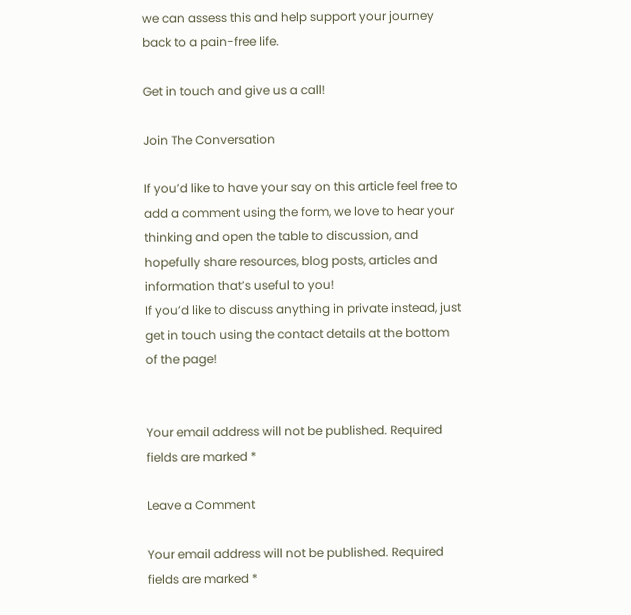we can assess this and help support your journey back to a pain-free life.

Get in touch and give us a call!

Join The Conversation

If you’d like to have your say on this article feel free to add a comment using the form, we love to hear your thinking and open the table to discussion, and hopefully share resources, blog posts, articles and information that’s useful to you!
If you’d like to discuss anything in private instead, just get in touch using the contact details at the bottom of the page!


Your email address will not be published. Required fields are marked *

Leave a Comment

Your email address will not be published. Required fields are marked *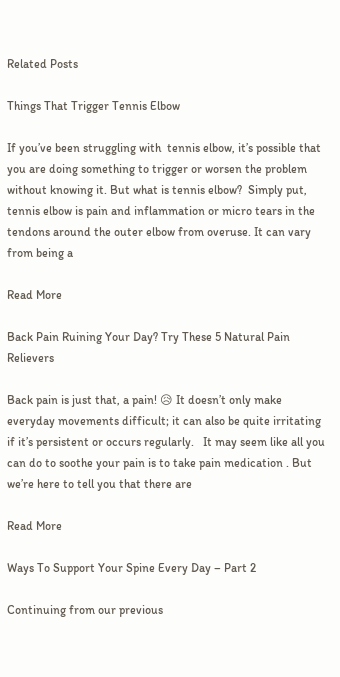Related Posts

Things That Trigger Tennis Elbow

If you’ve been struggling with  tennis elbow, it’s possible that you are doing something to trigger or worsen the problem without knowing it. But what is tennis elbow?  Simply put, tennis elbow is pain and inflammation or micro tears in the tendons around the outer elbow from overuse. It can vary from being a

Read More

Back Pain Ruining Your Day? Try These 5 Natural Pain Relievers

Back pain is just that, a pain! 😥 It doesn’t only make everyday movements difficult; it can also be quite irritating if it’s persistent or occurs regularly.   It may seem like all you can do to soothe your pain is to take pain medication . But we’re here to tell you that there are

Read More

Ways To Support Your Spine Every Day – Part 2

Continuing from our previous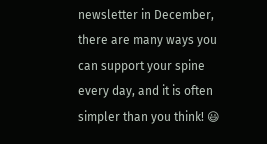newsletter in December, there are many ways you can support your spine every day, and it is often simpler than you think! 😃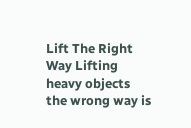Lift The Right Way Lifting heavy objects  the wrong way is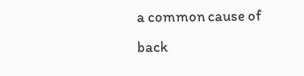a common cause of back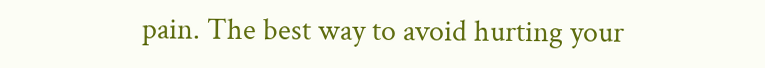pain. The best way to avoid hurting your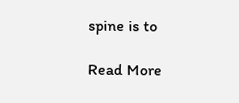spine is to

Read More